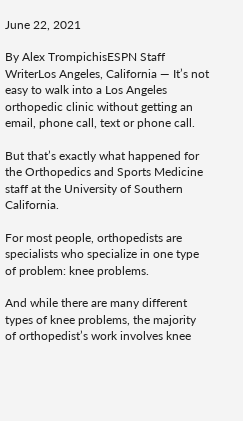June 22, 2021

By Alex TrompichisESPN Staff WriterLos Angeles, California — It’s not easy to walk into a Los Angeles orthopedic clinic without getting an email, phone call, text or phone call.

But that’s exactly what happened for the Orthopedics and Sports Medicine staff at the University of Southern California.

For most people, orthopedists are specialists who specialize in one type of problem: knee problems.

And while there are many different types of knee problems, the majority of orthopedist’s work involves knee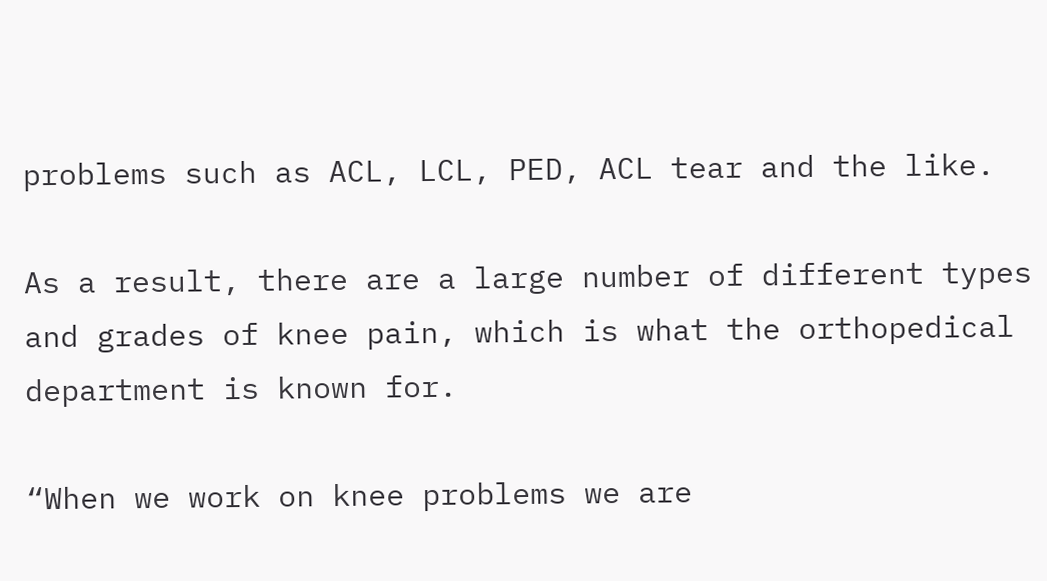problems such as ACL, LCL, PED, ACL tear and the like.

As a result, there are a large number of different types and grades of knee pain, which is what the orthopedical department is known for.

“When we work on knee problems we are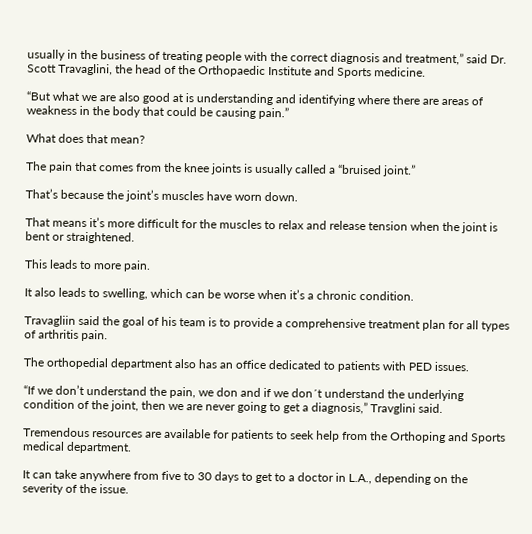usually in the business of treating people with the correct diagnosis and treatment,” said Dr. Scott Travaglini, the head of the Orthopaedic Institute and Sports medicine.

“But what we are also good at is understanding and identifying where there are areas of weakness in the body that could be causing pain.”

What does that mean?

The pain that comes from the knee joints is usually called a “bruised joint.”

That’s because the joint’s muscles have worn down.

That means it’s more difficult for the muscles to relax and release tension when the joint is bent or straightened.

This leads to more pain.

It also leads to swelling, which can be worse when it’s a chronic condition.

Travagliin said the goal of his team is to provide a comprehensive treatment plan for all types of arthritis pain.

The orthopedial department also has an office dedicated to patients with PED issues.

“If we don’t understand the pain, we don and if we don´t understand the underlying condition of the joint, then we are never going to get a diagnosis,” Travglini said.

Tremendous resources are available for patients to seek help from the Orthoping and Sports medical department.

It can take anywhere from five to 30 days to get to a doctor in L.A., depending on the severity of the issue.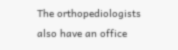The orthopediologists also have an office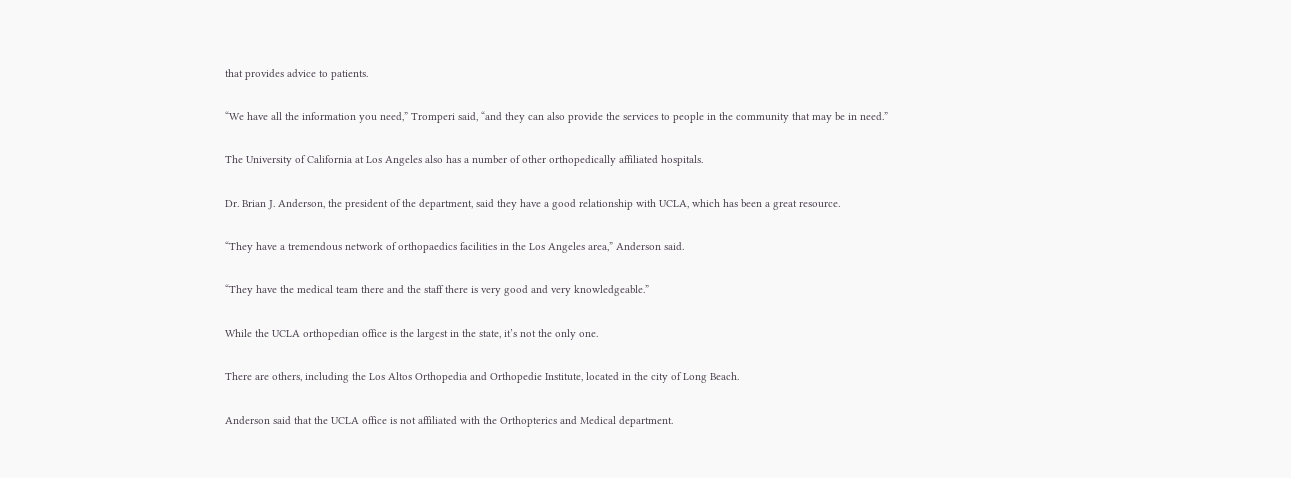that provides advice to patients.

“We have all the information you need,” Tromperi said, “and they can also provide the services to people in the community that may be in need.”

The University of California at Los Angeles also has a number of other orthopedically affiliated hospitals.

Dr. Brian J. Anderson, the president of the department, said they have a good relationship with UCLA, which has been a great resource.

“They have a tremendous network of orthopaedics facilities in the Los Angeles area,” Anderson said.

“They have the medical team there and the staff there is very good and very knowledgeable.”

While the UCLA orthopedian office is the largest in the state, it’s not the only one.

There are others, including the Los Altos Orthopedia and Orthopedie Institute, located in the city of Long Beach.

Anderson said that the UCLA office is not affiliated with the Orthopterics and Medical department.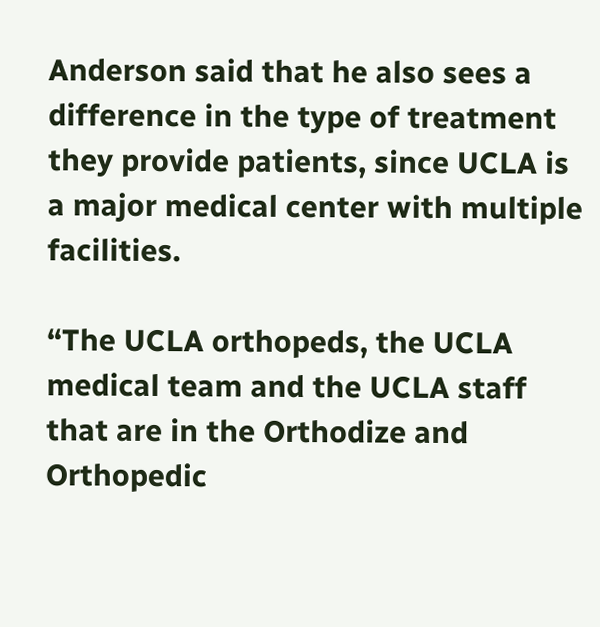Anderson said that he also sees a difference in the type of treatment they provide patients, since UCLA is a major medical center with multiple facilities.

“The UCLA orthopeds, the UCLA medical team and the UCLA staff that are in the Orthodize and Orthopedic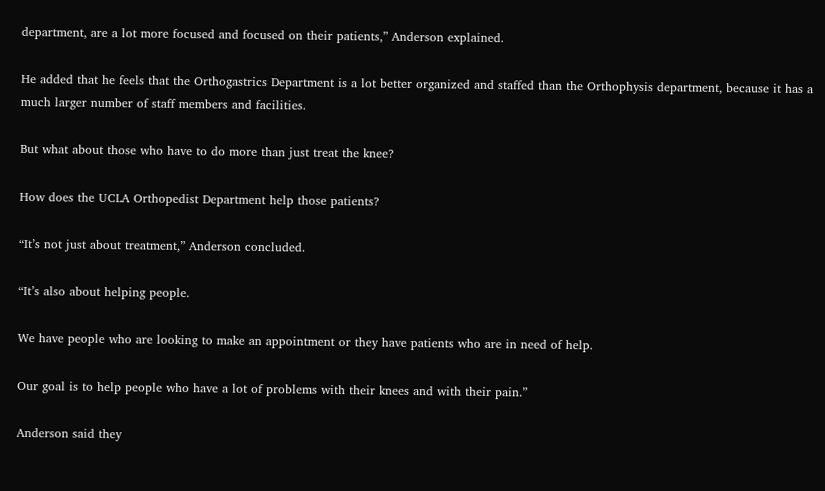department, are a lot more focused and focused on their patients,” Anderson explained.

He added that he feels that the Orthogastrics Department is a lot better organized and staffed than the Orthophysis department, because it has a much larger number of staff members and facilities.

But what about those who have to do more than just treat the knee?

How does the UCLA Orthopedist Department help those patients?

“It’s not just about treatment,” Anderson concluded.

“It’s also about helping people.

We have people who are looking to make an appointment or they have patients who are in need of help.

Our goal is to help people who have a lot of problems with their knees and with their pain.”

Anderson said they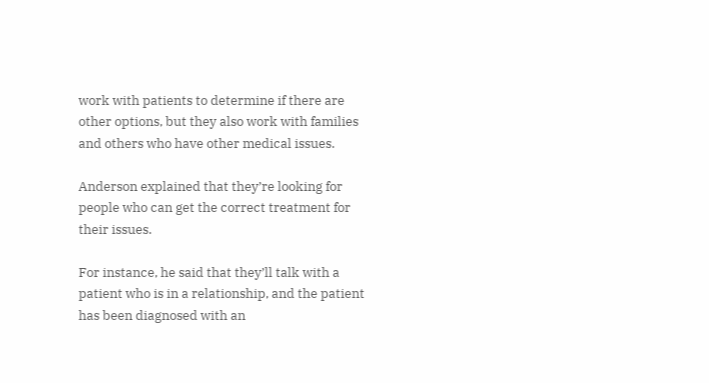work with patients to determine if there are other options, but they also work with families and others who have other medical issues.

Anderson explained that they’re looking for people who can get the correct treatment for their issues.

For instance, he said that they’ll talk with a patient who is in a relationship, and the patient has been diagnosed with an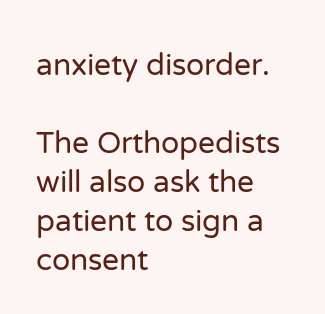anxiety disorder.

The Orthopedists will also ask the patient to sign a consent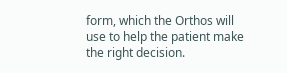form, which the Orthos will use to help the patient make the right decision.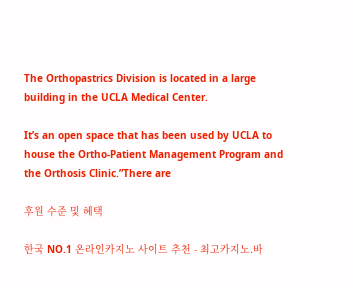The Orthopastrics Division is located in a large building in the UCLA Medical Center.

It’s an open space that has been used by UCLA to house the Ortho-Patient Management Program and the Orthosis Clinic.”There are

후원 수준 및 혜택

한국 NO.1 온라인카지노 사이트 추천 - 최고카지노.바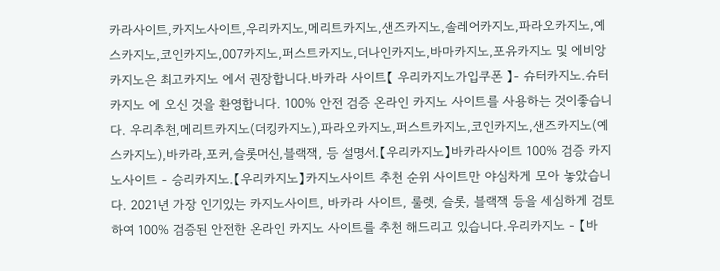카라사이트,카지노사이트,우리카지노,메리트카지노,샌즈카지노,솔레어카지노,파라오카지노,예스카지노,코인카지노,007카지노,퍼스트카지노,더나인카지노,바마카지노,포유카지노 및 에비앙카지노은 최고카지노 에서 권장합니다.바카라 사이트【 우리카지노가입쿠폰 】- 슈터카지노.슈터카지노 에 오신 것을 환영합니다. 100% 안전 검증 온라인 카지노 사이트를 사용하는 것이좋습니다. 우리추천,메리트카지노(더킹카지노),파라오카지노,퍼스트카지노,코인카지노,샌즈카지노(예스카지노),바카라,포커,슬롯머신,블랙잭, 등 설명서.【우리카지노】바카라사이트 100% 검증 카지노사이트 - 승리카지노.【우리카지노】카지노사이트 추천 순위 사이트만 야심차게 모아 놓았습니다. 2021년 가장 인기있는 카지노사이트, 바카라 사이트, 룰렛, 슬롯, 블랙잭 등을 세심하게 검토하여 100% 검증된 안전한 온라인 카지노 사이트를 추천 해드리고 있습니다.우리카지노 - 【바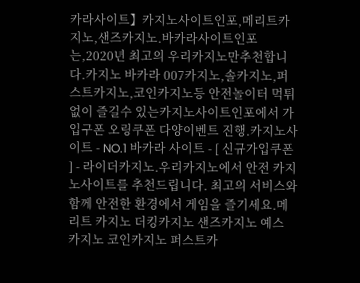카라사이트】카지노사이트인포,메리트카지노,샌즈카지노.바카라사이트인포는,2020년 최고의 우리카지노만추천합니다.카지노 바카라 007카지노,솔카지노,퍼스트카지노,코인카지노등 안전놀이터 먹튀없이 즐길수 있는카지노사이트인포에서 가입구폰 오링쿠폰 다양이벤트 진행.카지노사이트 - NO.1 바카라 사이트 - [ 신규가입쿠폰 ] - 라이더카지노.우리카지노에서 안전 카지노사이트를 추천드립니다. 최고의 서비스와 함께 안전한 환경에서 게임을 즐기세요.메리트 카지노 더킹카지노 샌즈카지노 예스 카지노 코인카지노 퍼스트카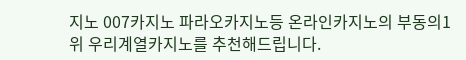지노 007카지노 파라오카지노등 온라인카지노의 부동의1위 우리계열카지노를 추천해드립니다.